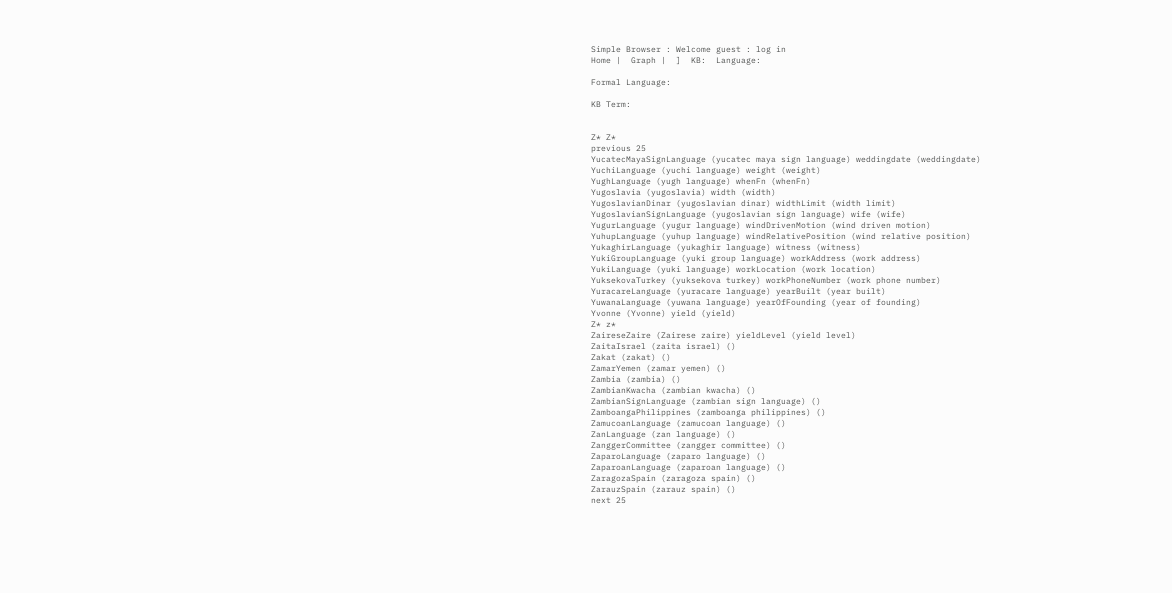Simple Browser : Welcome guest : log in
Home |  Graph |  ]  KB:  Language:

Formal Language:

KB Term:


Z* Z*
previous 25
YucatecMayaSignLanguage (yucatec maya sign language) weddingdate (weddingdate)
YuchiLanguage (yuchi language) weight (weight)
YughLanguage (yugh language) whenFn (whenFn)
Yugoslavia (yugoslavia) width (width)
YugoslavianDinar (yugoslavian dinar) widthLimit (width limit)
YugoslavianSignLanguage (yugoslavian sign language) wife (wife)
YugurLanguage (yugur language) windDrivenMotion (wind driven motion)
YuhupLanguage (yuhup language) windRelativePosition (wind relative position)
YukaghirLanguage (yukaghir language) witness (witness)
YukiGroupLanguage (yuki group language) workAddress (work address)
YukiLanguage (yuki language) workLocation (work location)
YuksekovaTurkey (yuksekova turkey) workPhoneNumber (work phone number)
YuracareLanguage (yuracare language) yearBuilt (year built)
YuwanaLanguage (yuwana language) yearOfFounding (year of founding)
Yvonne (Yvonne) yield (yield)
Z* z*
ZaireseZaire (Zairese zaire) yieldLevel (yield level)
ZaitaIsrael (zaita israel) ()
Zakat (zakat) ()
ZamarYemen (zamar yemen) ()
Zambia (zambia) ()
ZambianKwacha (zambian kwacha) ()
ZambianSignLanguage (zambian sign language) ()
ZamboangaPhilippines (zamboanga philippines) ()
ZamucoanLanguage (zamucoan language) ()
ZanLanguage (zan language) ()
ZanggerCommittee (zangger committee) ()
ZaparoLanguage (zaparo language) ()
ZaparoanLanguage (zaparoan language) ()
ZaragozaSpain (zaragoza spain) ()
ZarauzSpain (zarauz spain) ()
next 25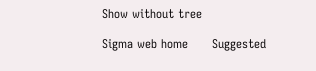Show without tree

Sigma web home      Suggested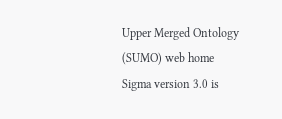Upper Merged Ontology (SUMO) web home
Sigma version 3.0 is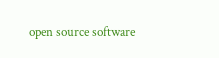open source software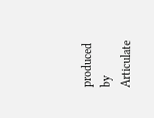produced by Articulate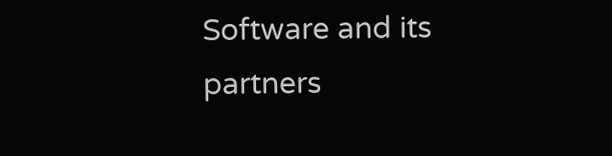Software and its partners